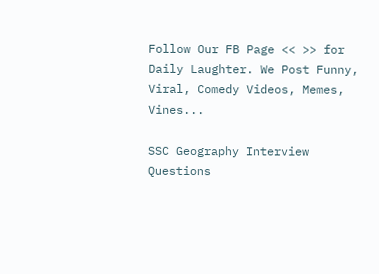Follow Our FB Page << >> for Daily Laughter. We Post Funny, Viral, Comedy Videos, Memes, Vines...

SSC Geography Interview Questions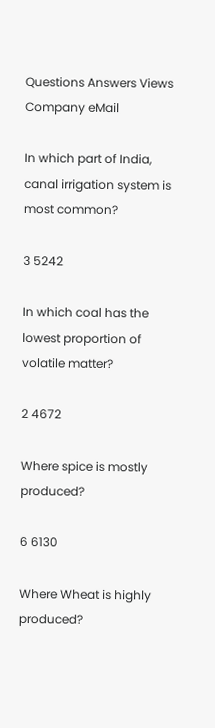Questions Answers Views Company eMail

In which part of India, canal irrigation system is most common?

3 5242

In which coal has the lowest proportion of volatile matter?

2 4672

Where spice is mostly produced?

6 6130

Where Wheat is highly produced?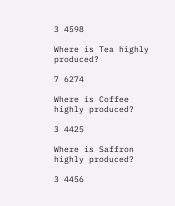3 4598

Where is Tea highly produced?

7 6274

Where is Coffee highly produced?

3 4425

Where is Saffron highly produced?

3 4456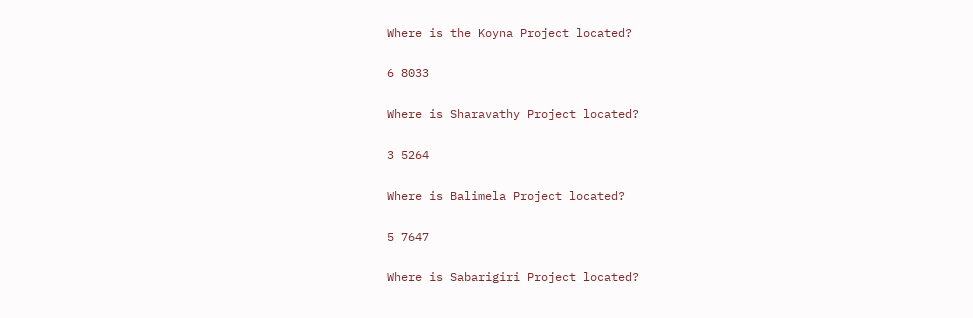Where is the Koyna Project located?

6 8033

Where is Sharavathy Project located?

3 5264

Where is Balimela Project located?

5 7647

Where is Sabarigiri Project located?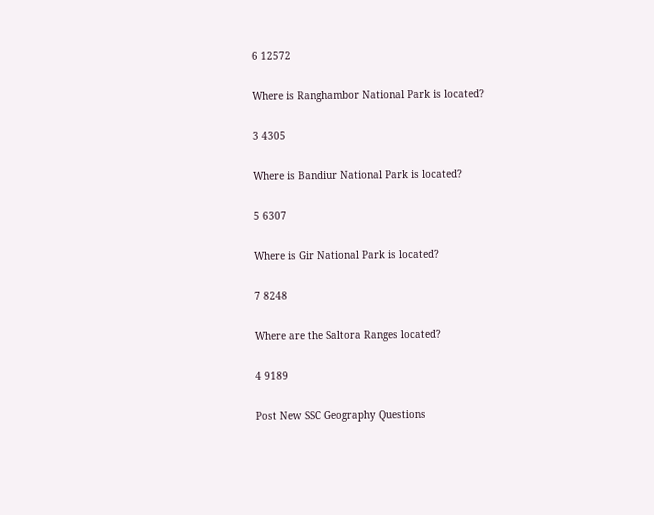6 12572

Where is Ranghambor National Park is located?

3 4305

Where is Bandiur National Park is located?

5 6307

Where is Gir National Park is located?

7 8248

Where are the Saltora Ranges located?

4 9189

Post New SSC Geography Questions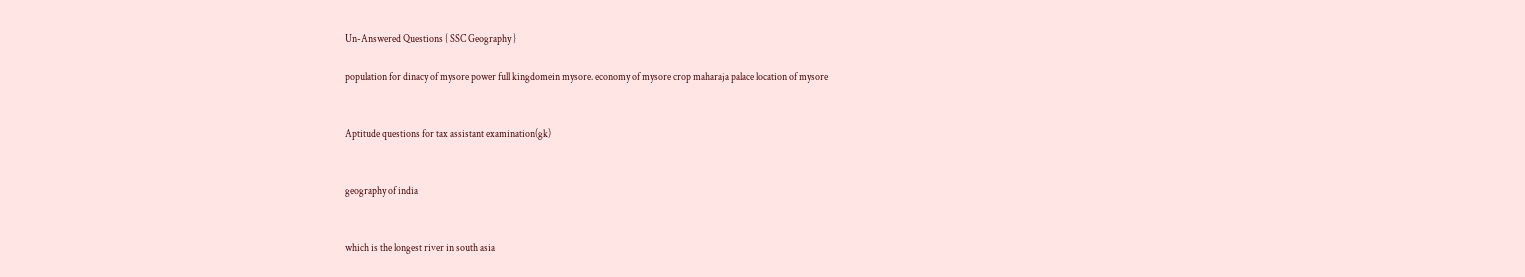Un-Answered Questions { SSC Geography }

population for dinacy of mysore power full kingdomein mysore. economy of mysore crop maharaja palace location of mysore


Aptitude questions for tax assistant examination(gk)


geography of india


which is the longest river in south asia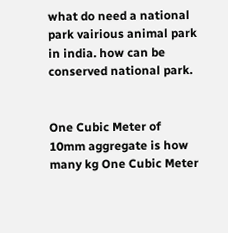what do need a national park vairious animal park in india. how can be conserved national park.


One Cubic Meter of 10mm aggregate is how many kg One Cubic Meter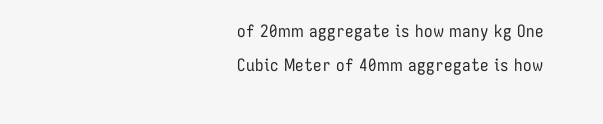of 20mm aggregate is how many kg One Cubic Meter of 40mm aggregate is how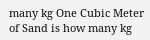many kg One Cubic Meter of Sand is how many kg